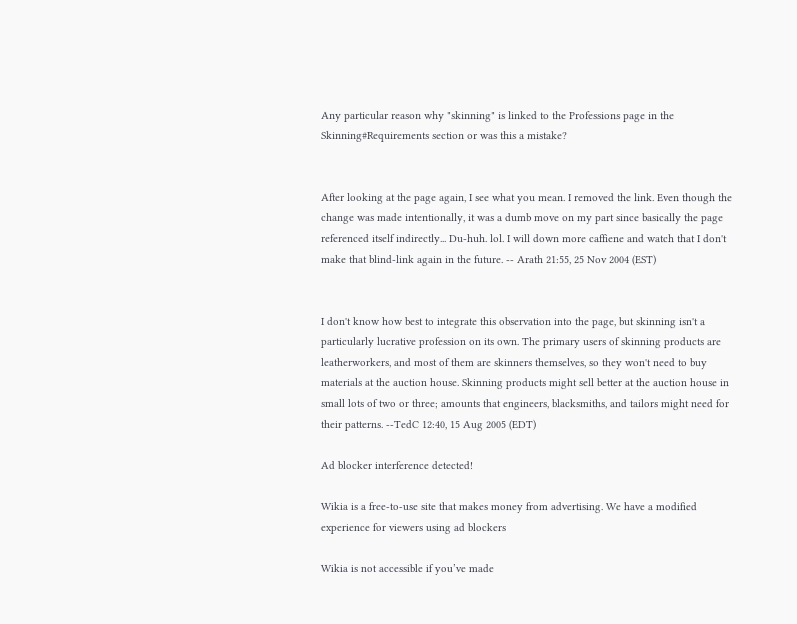Any particular reason why "skinning" is linked to the Professions page in the Skinning#Requirements section or was this a mistake?


After looking at the page again, I see what you mean. I removed the link. Even though the change was made intentionally, it was a dumb move on my part since basically the page referenced itself indirectly... Du-huh. lol. I will down more caffiene and watch that I don't make that blind-link again in the future. -- Arath 21:55, 25 Nov 2004 (EST)


I don't know how best to integrate this observation into the page, but skinning isn't a particularly lucrative profession on its own. The primary users of skinning products are leatherworkers, and most of them are skinners themselves, so they won't need to buy materials at the auction house. Skinning products might sell better at the auction house in small lots of two or three; amounts that engineers, blacksmiths, and tailors might need for their patterns. --TedC 12:40, 15 Aug 2005 (EDT)

Ad blocker interference detected!

Wikia is a free-to-use site that makes money from advertising. We have a modified experience for viewers using ad blockers

Wikia is not accessible if you’ve made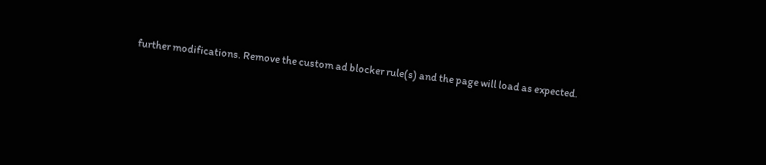further modifications. Remove the custom ad blocker rule(s) and the page will load as expected.